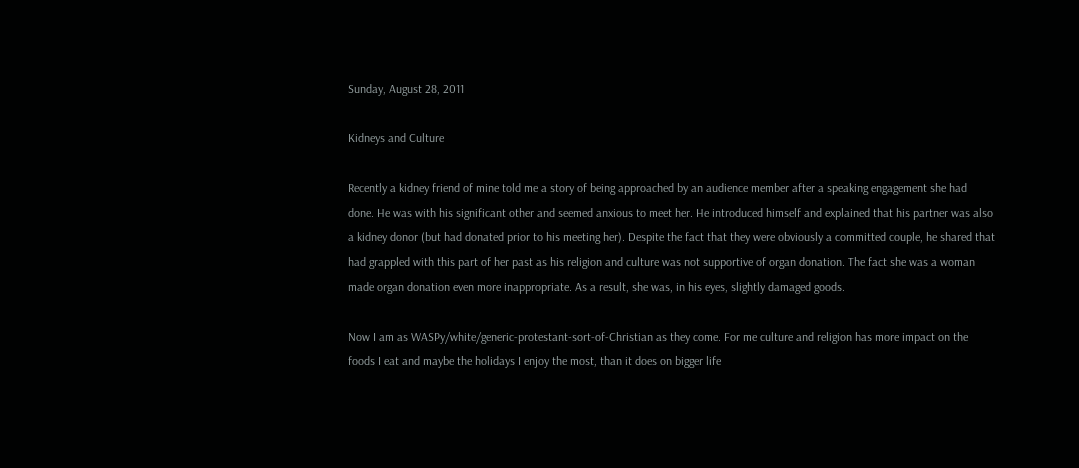Sunday, August 28, 2011

Kidneys and Culture

Recently a kidney friend of mine told me a story of being approached by an audience member after a speaking engagement she had done. He was with his significant other and seemed anxious to meet her. He introduced himself and explained that his partner was also a kidney donor (but had donated prior to his meeting her). Despite the fact that they were obviously a committed couple, he shared that had grappled with this part of her past as his religion and culture was not supportive of organ donation. The fact she was a woman made organ donation even more inappropriate. As a result, she was, in his eyes, slightly damaged goods.

Now I am as WASPy/white/generic-protestant-sort-of-Christian as they come. For me culture and religion has more impact on the foods I eat and maybe the holidays I enjoy the most, than it does on bigger life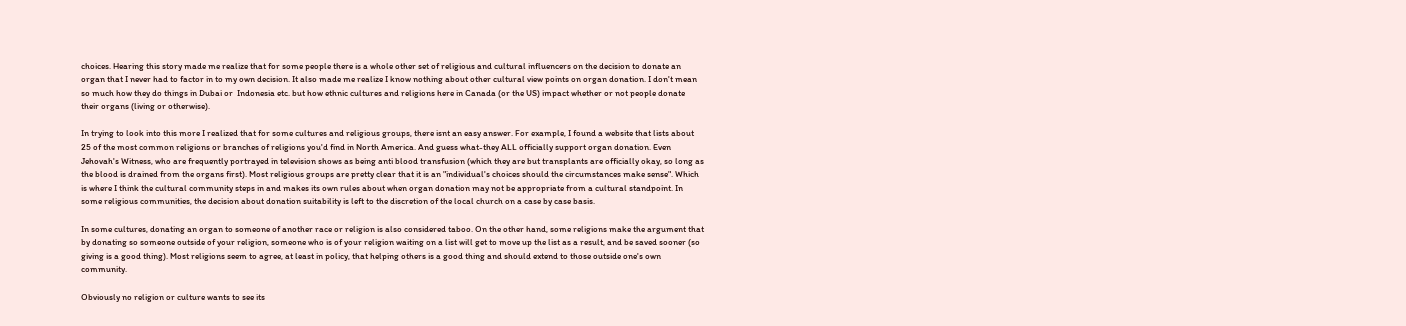choices. Hearing this story made me realize that for some people there is a whole other set of religious and cultural influencers on the decision to donate an organ that I never had to factor in to my own decision. It also made me realize I know nothing about other cultural view points on organ donation. I don't mean so much how they do things in Dubai or  Indonesia etc. but how ethnic cultures and religions here in Canada (or the US) impact whether or not people donate their organs (living or otherwise).

In trying to look into this more I realized that for some cultures and religious groups, there isnt an easy answer. For example, I found a website that lists about 25 of the most common religions or branches of religions you'd find in North America. And guess what-they ALL officially support organ donation. Even Jehovah's Witness, who are frequently portrayed in television shows as being anti blood transfusion (which they are but transplants are officially okay, so long as the blood is drained from the organs first). Most religious groups are pretty clear that it is an "individual's choices should the circumstances make sense". Which is where I think the cultural community steps in and makes its own rules about when organ donation may not be appropriate from a cultural standpoint. In some religious communities, the decision about donation suitability is left to the discretion of the local church on a case by case basis.

In some cultures, donating an organ to someone of another race or religion is also considered taboo. On the other hand, some religions make the argument that by donating so someone outside of your religion, someone who is of your religion waiting on a list will get to move up the list as a result, and be saved sooner (so giving is a good thing). Most religions seem to agree, at least in policy, that helping others is a good thing and should extend to those outside one's own community.

Obviously no religion or culture wants to see its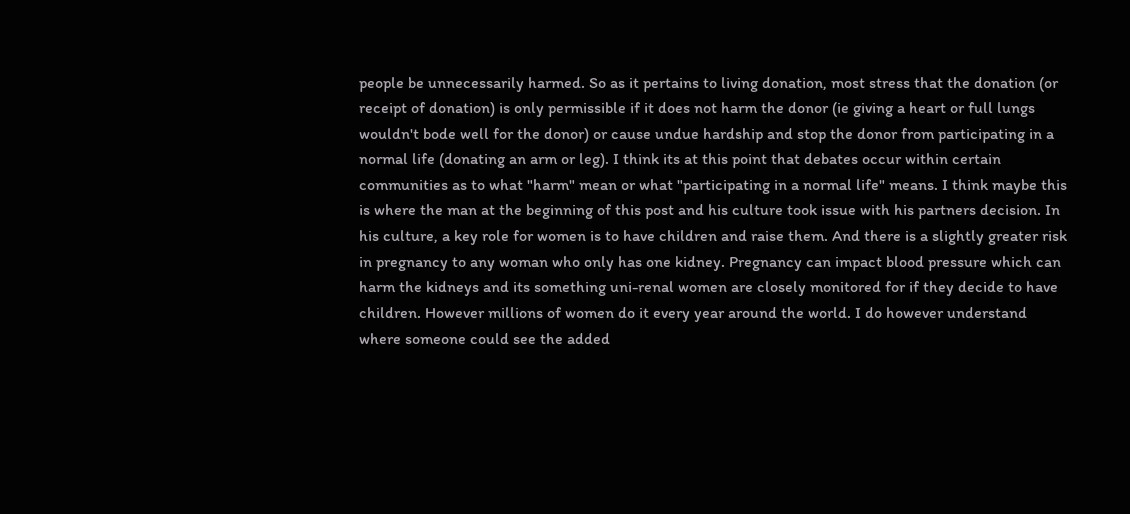people be unnecessarily harmed. So as it pertains to living donation, most stress that the donation (or receipt of donation) is only permissible if it does not harm the donor (ie giving a heart or full lungs wouldn't bode well for the donor) or cause undue hardship and stop the donor from participating in a normal life (donating an arm or leg). I think its at this point that debates occur within certain communities as to what "harm" mean or what "participating in a normal life" means. I think maybe this is where the man at the beginning of this post and his culture took issue with his partners decision. In his culture, a key role for women is to have children and raise them. And there is a slightly greater risk in pregnancy to any woman who only has one kidney. Pregnancy can impact blood pressure which can harm the kidneys and its something uni-renal women are closely monitored for if they decide to have children. However millions of women do it every year around the world. I do however understand where someone could see the added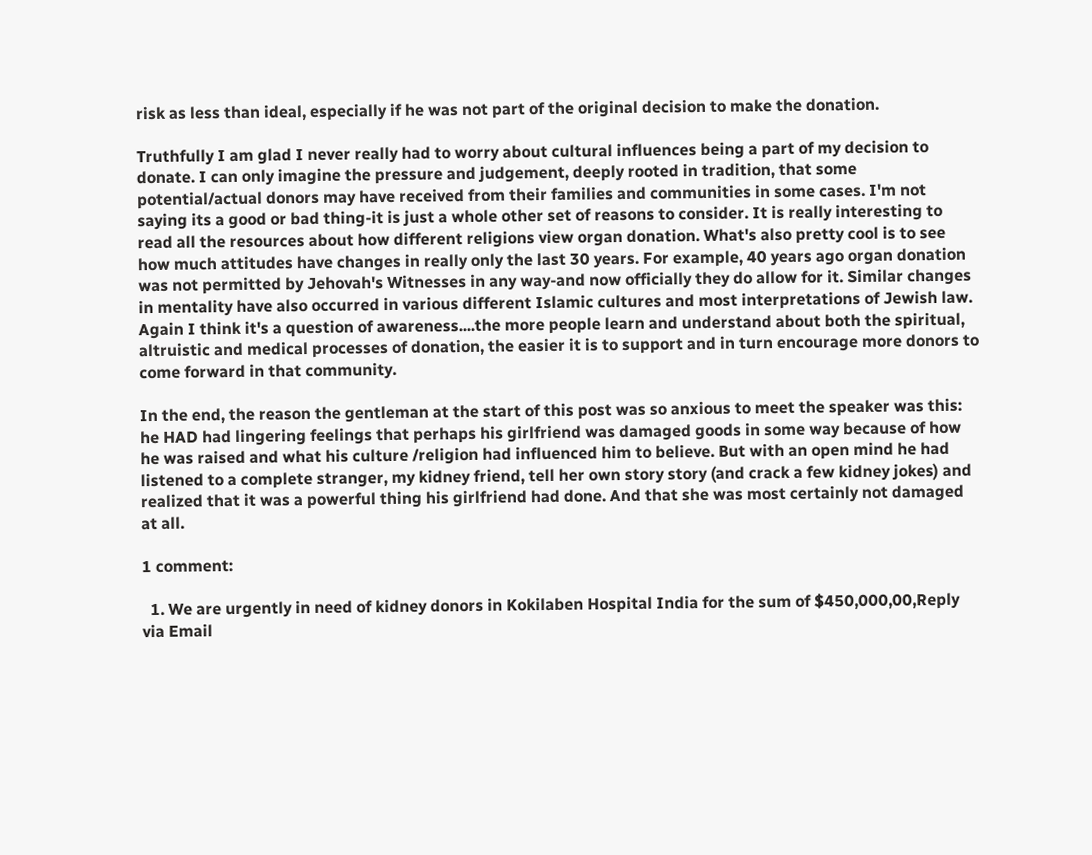risk as less than ideal, especially if he was not part of the original decision to make the donation.

Truthfully I am glad I never really had to worry about cultural influences being a part of my decision to donate. I can only imagine the pressure and judgement, deeply rooted in tradition, that some potential/actual donors may have received from their families and communities in some cases. I'm not saying its a good or bad thing-it is just a whole other set of reasons to consider. It is really interesting to read all the resources about how different religions view organ donation. What's also pretty cool is to see how much attitudes have changes in really only the last 30 years. For example, 40 years ago organ donation was not permitted by Jehovah's Witnesses in any way-and now officially they do allow for it. Similar changes in mentality have also occurred in various different Islamic cultures and most interpretations of Jewish law. Again I think it's a question of awareness....the more people learn and understand about both the spiritual, altruistic and medical processes of donation, the easier it is to support and in turn encourage more donors to come forward in that community.

In the end, the reason the gentleman at the start of this post was so anxious to meet the speaker was this: he HAD had lingering feelings that perhaps his girlfriend was damaged goods in some way because of how he was raised and what his culture /religion had influenced him to believe. But with an open mind he had listened to a complete stranger, my kidney friend, tell her own story story (and crack a few kidney jokes) and realized that it was a powerful thing his girlfriend had done. And that she was most certainly not damaged at all.

1 comment:

  1. We are urgently in need of kidney donors in Kokilaben Hospital India for the sum of $450,000,00,Reply via Email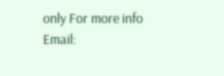only For more info Email: